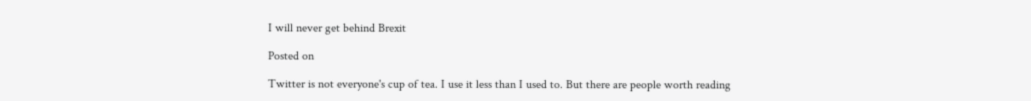I will never get behind Brexit

Posted on

Twitter is not everyone's cup of tea. I use it less than I used to. But there are people worth reading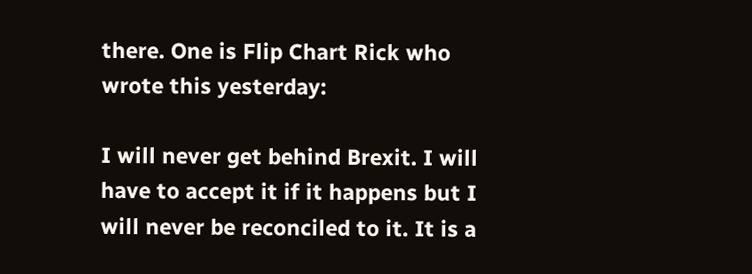there. One is Flip Chart Rick who wrote this yesterday:

I will never get behind Brexit. I will have to accept it if it happens but I will never be reconciled to it. It is a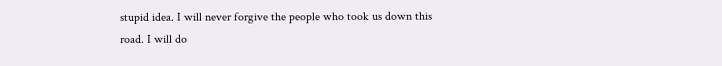stupid idea. I will never forgive the people who took us down this road. I will do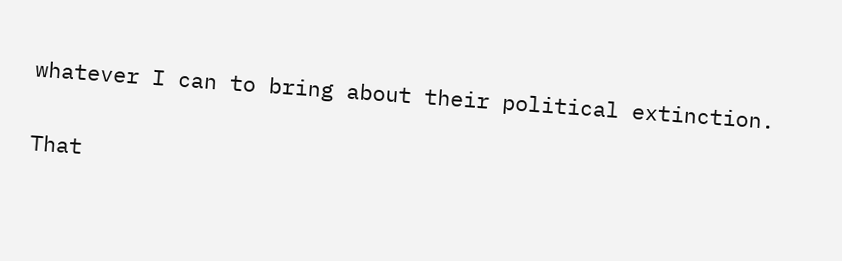whatever I can to bring about their political extinction.

That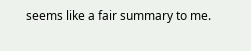seems like a fair summary to me.